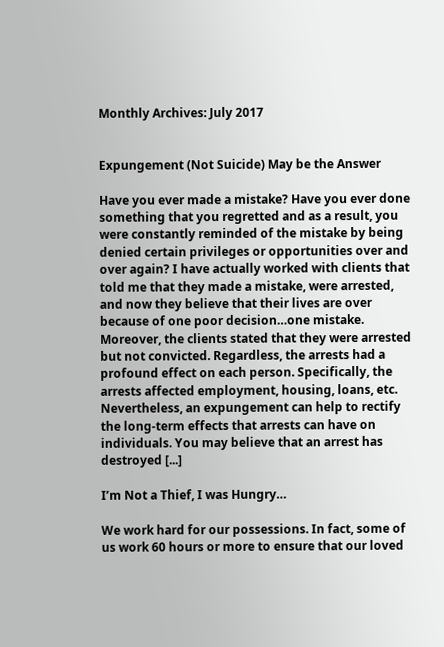Monthly Archives: July 2017


Expungement (Not Suicide) May be the Answer

Have you ever made a mistake? Have you ever done something that you regretted and as a result, you were constantly reminded of the mistake by being denied certain privileges or opportunities over and over again? I have actually worked with clients that told me that they made a mistake, were arrested, and now they believe that their lives are over because of one poor decision…one mistake. Moreover, the clients stated that they were arrested but not convicted. Regardless, the arrests had a profound effect on each person. Specifically, the arrests affected employment, housing, loans, etc. Nevertheless, an expungement can help to rectify the long-term effects that arrests can have on individuals. You may believe that an arrest has destroyed [...]

I’m Not a Thief, I was Hungry…

We work hard for our possessions. In fact, some of us work 60 hours or more to ensure that our loved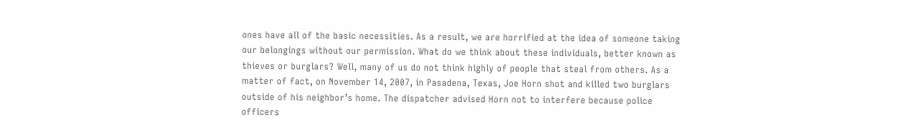ones have all of the basic necessities. As a result, we are horrified at the idea of someone taking our belongings without our permission. What do we think about these individuals, better known as thieves or burglars? Well, many of us do not think highly of people that steal from others. As a matter of fact, on November 14, 2007, in Pasadena, Texas, Joe Horn shot and killed two burglars outside of his neighbor’s home. The dispatcher advised Horn not to interfere because police officers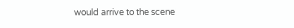would arrive to the scene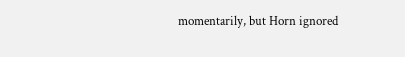momentarily, but Horn ignored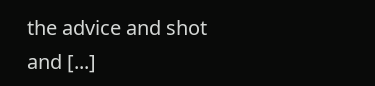the advice and shot and [...]